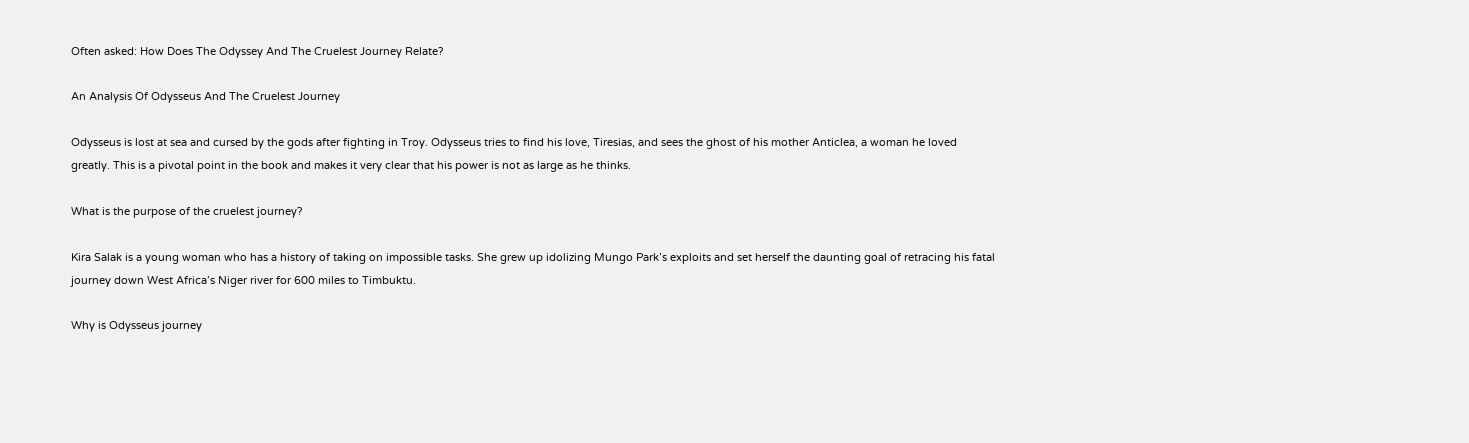Often asked: How Does The Odyssey And The Cruelest Journey Relate?

An Analysis Of Odysseus And The Cruelest Journey

Odysseus is lost at sea and cursed by the gods after fighting in Troy. Odysseus tries to find his love, Tiresias, and sees the ghost of his mother Anticlea, a woman he loved greatly. This is a pivotal point in the book and makes it very clear that his power is not as large as he thinks.

What is the purpose of the cruelest journey?

Kira Salak is a young woman who has a history of taking on impossible tasks. She grew up idolizing Mungo Park’s exploits and set herself the daunting goal of retracing his fatal journey down West Africa’s Niger river for 600 miles to Timbuktu.

Why is Odysseus journey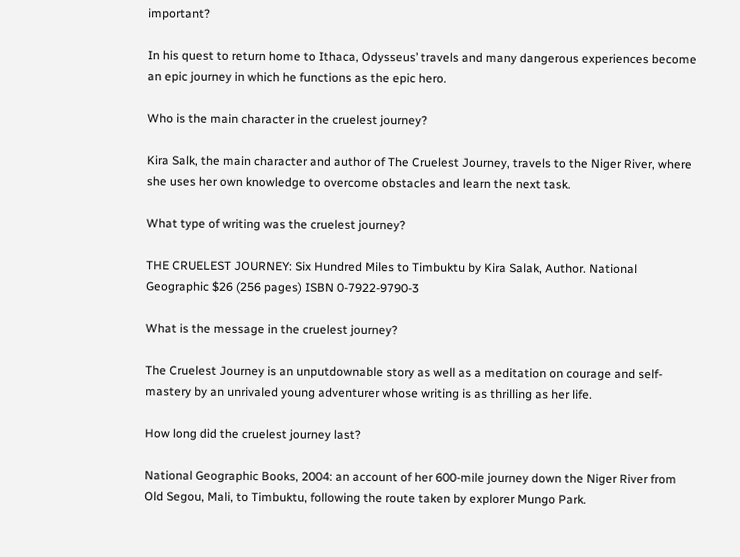important?

In his quest to return home to Ithaca, Odysseus’ travels and many dangerous experiences become an epic journey in which he functions as the epic hero.

Who is the main character in the cruelest journey?

Kira Salk, the main character and author of The Cruelest Journey, travels to the Niger River, where she uses her own knowledge to overcome obstacles and learn the next task.

What type of writing was the cruelest journey?

THE CRUELEST JOURNEY: Six Hundred Miles to Timbuktu by Kira Salak, Author. National Geographic $26 (256 pages) ISBN 0-7922-9790-3

What is the message in the cruelest journey?

The Cruelest Journey is an unputdownable story as well as a meditation on courage and self-mastery by an unrivaled young adventurer whose writing is as thrilling as her life.

How long did the cruelest journey last?

National Geographic Books, 2004: an account of her 600-mile journey down the Niger River from Old Segou, Mali, to Timbuktu, following the route taken by explorer Mungo Park.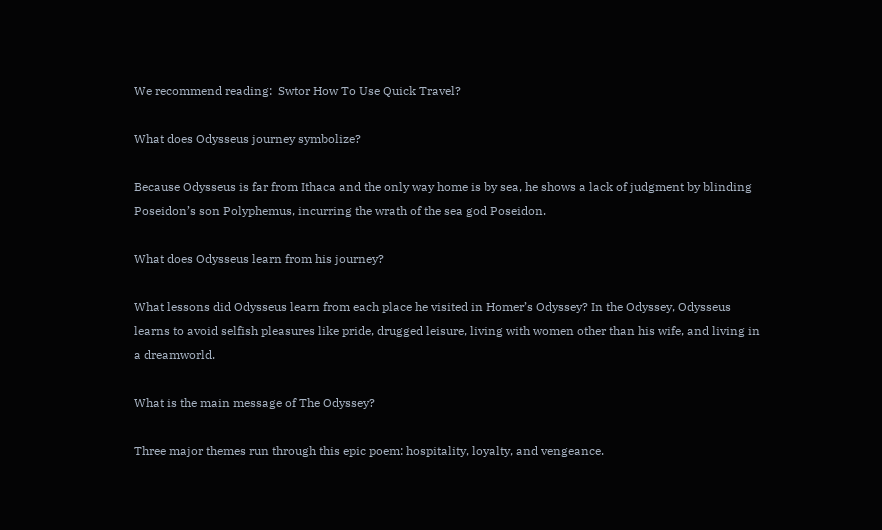We recommend reading:  Swtor How To Use Quick Travel?

What does Odysseus journey symbolize?

Because Odysseus is far from Ithaca and the only way home is by sea, he shows a lack of judgment by blinding Poseidon’s son Polyphemus, incurring the wrath of the sea god Poseidon.

What does Odysseus learn from his journey?

What lessons did Odysseus learn from each place he visited in Homer’s Odyssey? In the Odyssey, Odysseus learns to avoid selfish pleasures like pride, drugged leisure, living with women other than his wife, and living in a dreamworld.

What is the main message of The Odyssey?

Three major themes run through this epic poem: hospitality, loyalty, and vengeance.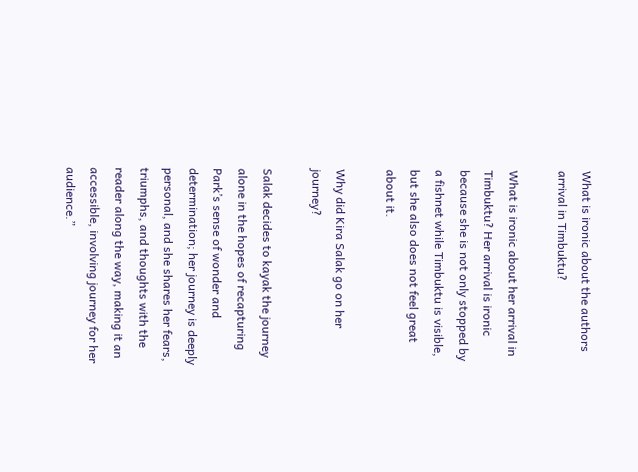What is ironic about the authors arrival in Timbuktu?

What is ironic about her arrival in Timbuktu? Her arrival is ironic because she is not only stopped by a fishnet while Timbuktu is visible, but she also does not feel great about it.

Why did Kira Salak go on her journey?

Salak decides to kayak the journey alone in the hopes of recapturing Park’s sense of wonder and determination; her journey is deeply personal, and she shares her fears, triumphs, and thoughts with the reader along the way, making it an accessible, involving journey for her audience.”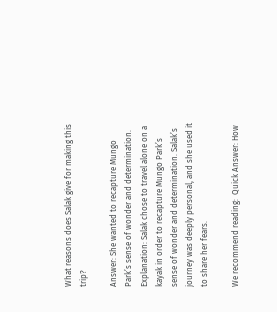What reasons does Salak give for making this trip?

Answer: She wanted to recapture Mungo Park’s sense of wonder and determination. Explanation: Salak chose to travel alone on a kayak in order to recapture Mungo Park’s sense of wonder and determination. Salak’s journey was deeply personal, and she used it to share her fears.

We recommend reading:  Quick Answer: How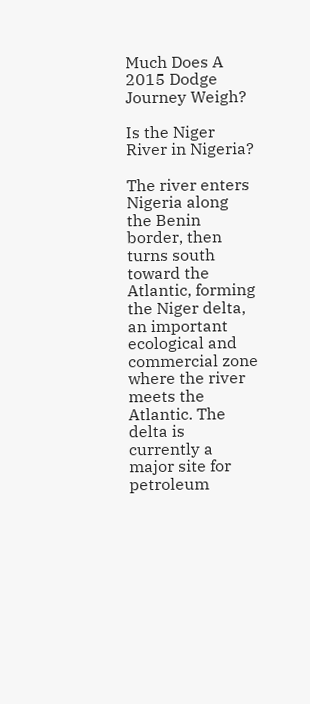Much Does A 2015 Dodge Journey Weigh?

Is the Niger River in Nigeria?

The river enters Nigeria along the Benin border, then turns south toward the Atlantic, forming the Niger delta, an important ecological and commercial zone where the river meets the Atlantic. The delta is currently a major site for petroleum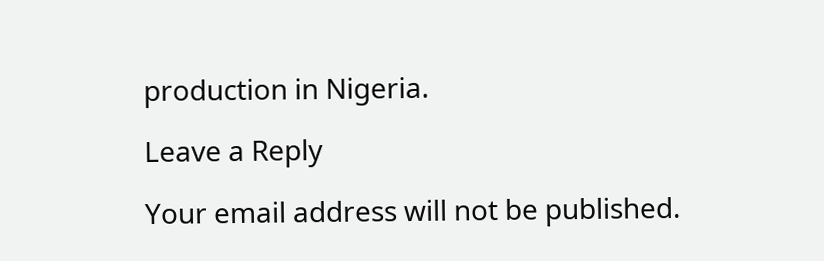production in Nigeria.

Leave a Reply

Your email address will not be published.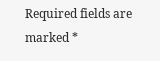Required fields are marked *